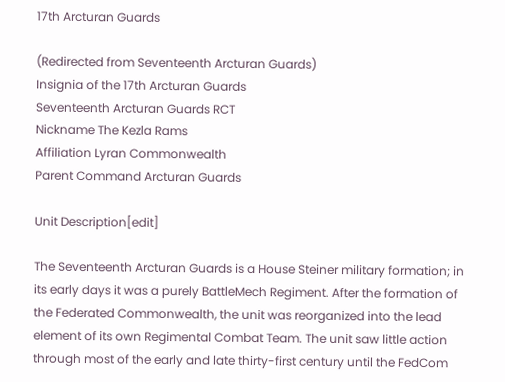17th Arcturan Guards

(Redirected from Seventeenth Arcturan Guards)
Insignia of the 17th Arcturan Guards
Seventeenth Arcturan Guards RCT
Nickname The Kezla Rams
Affiliation Lyran Commonwealth
Parent Command Arcturan Guards

Unit Description[edit]

The Seventeenth Arcturan Guards is a House Steiner military formation; in its early days it was a purely BattleMech Regiment. After the formation of the Federated Commonwealth, the unit was reorganized into the lead element of its own Regimental Combat Team. The unit saw little action through most of the early and late thirty-first century until the FedCom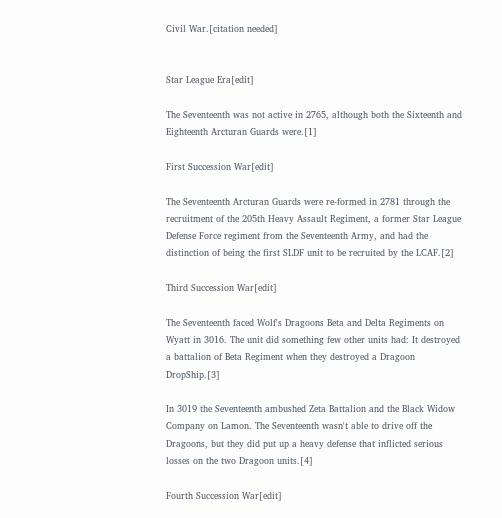Civil War.[citation needed]


Star League Era[edit]

The Seventeenth was not active in 2765, although both the Sixteenth and Eighteenth Arcturan Guards were.[1]

First Succession War[edit]

The Seventeenth Arcturan Guards were re-formed in 2781 through the recruitment of the 205th Heavy Assault Regiment, a former Star League Defense Force regiment from the Seventeenth Army, and had the distinction of being the first SLDF unit to be recruited by the LCAF.[2]

Third Succession War[edit]

The Seventeenth faced Wolf's Dragoons Beta and Delta Regiments on Wyatt in 3016. The unit did something few other units had: It destroyed a battalion of Beta Regiment when they destroyed a Dragoon DropShip.[3]

In 3019 the Seventeenth ambushed Zeta Battalion and the Black Widow Company on Lamon. The Seventeenth wasn't able to drive off the Dragoons, but they did put up a heavy defense that inflicted serious losses on the two Dragoon units.[4]

Fourth Succession War[edit]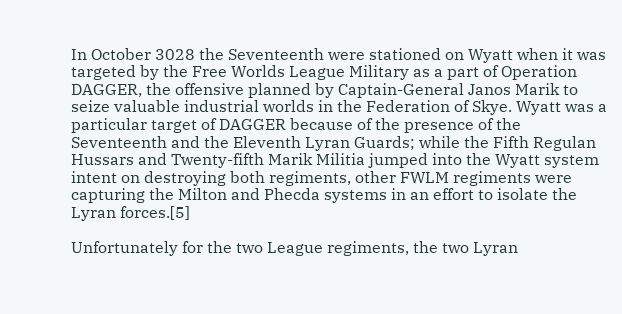In October 3028 the Seventeenth were stationed on Wyatt when it was targeted by the Free Worlds League Military as a part of Operation DAGGER, the offensive planned by Captain-General Janos Marik to seize valuable industrial worlds in the Federation of Skye. Wyatt was a particular target of DAGGER because of the presence of the Seventeenth and the Eleventh Lyran Guards; while the Fifth Regulan Hussars and Twenty-fifth Marik Militia jumped into the Wyatt system intent on destroying both regiments, other FWLM regiments were capturing the Milton and Phecda systems in an effort to isolate the Lyran forces.[5]

Unfortunately for the two League regiments, the two Lyran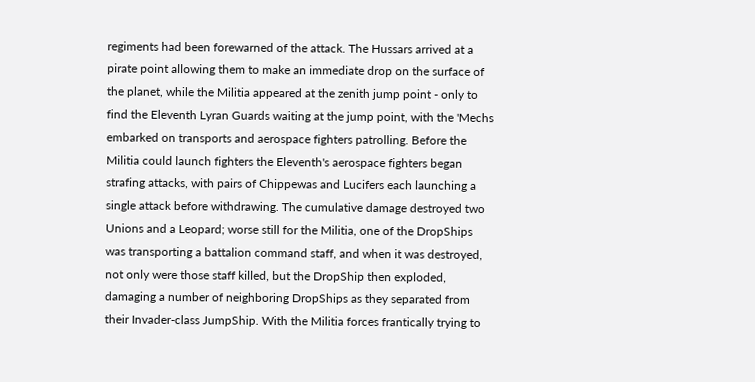regiments had been forewarned of the attack. The Hussars arrived at a pirate point allowing them to make an immediate drop on the surface of the planet, while the Militia appeared at the zenith jump point - only to find the Eleventh Lyran Guards waiting at the jump point, with the 'Mechs embarked on transports and aerospace fighters patrolling. Before the Militia could launch fighters the Eleventh's aerospace fighters began strafing attacks, with pairs of Chippewas and Lucifers each launching a single attack before withdrawing. The cumulative damage destroyed two Unions and a Leopard; worse still for the Militia, one of the DropShips was transporting a battalion command staff, and when it was destroyed, not only were those staff killed, but the DropShip then exploded, damaging a number of neighboring DropShips as they separated from their Invader-class JumpShip. With the Militia forces frantically trying to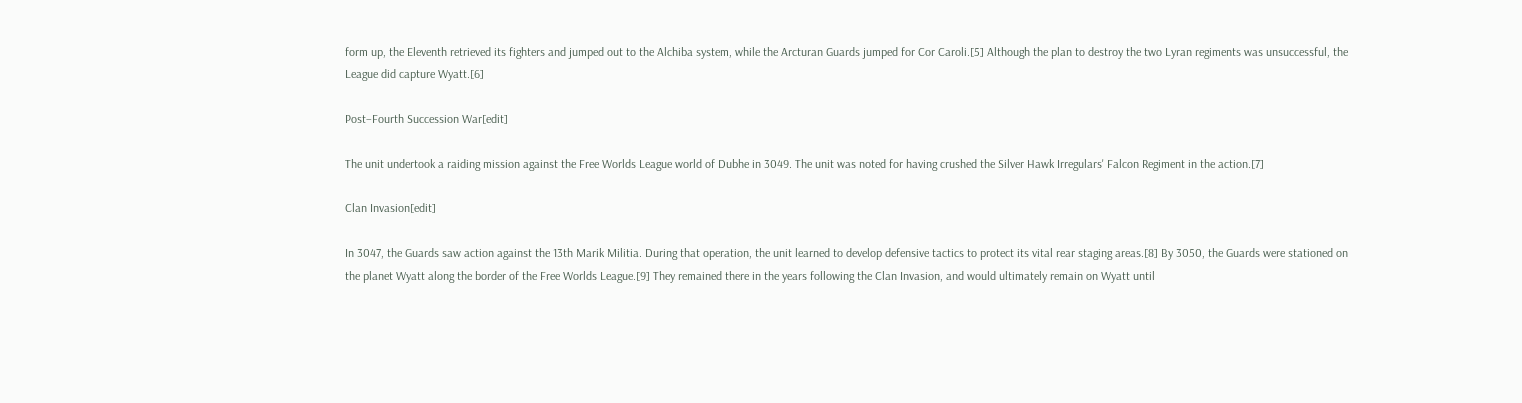form up, the Eleventh retrieved its fighters and jumped out to the Alchiba system, while the Arcturan Guards jumped for Cor Caroli.[5] Although the plan to destroy the two Lyran regiments was unsuccessful, the League did capture Wyatt.[6]

Post–Fourth Succession War[edit]

The unit undertook a raiding mission against the Free Worlds League world of Dubhe in 3049. The unit was noted for having crushed the Silver Hawk Irregulars' Falcon Regiment in the action.[7]

Clan Invasion[edit]

In 3047, the Guards saw action against the 13th Marik Militia. During that operation, the unit learned to develop defensive tactics to protect its vital rear staging areas.[8] By 3050, the Guards were stationed on the planet Wyatt along the border of the Free Worlds League.[9] They remained there in the years following the Clan Invasion, and would ultimately remain on Wyatt until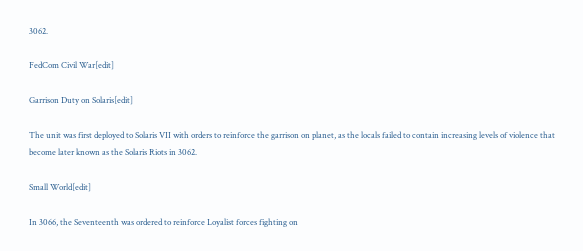3062.

FedCom Civil War[edit]

Garrison Duty on Solaris[edit]

The unit was first deployed to Solaris VII with orders to reinforce the garrison on planet, as the locals failed to contain increasing levels of violence that become later known as the Solaris Riots in 3062.

Small World[edit]

In 3066, the Seventeenth was ordered to reinforce Loyalist forces fighting on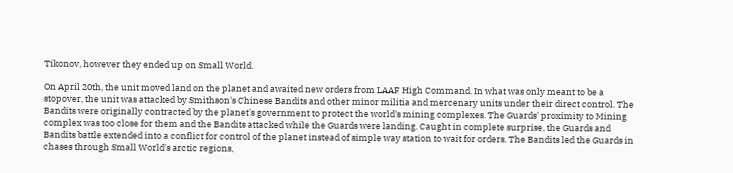Tikonov, however they ended up on Small World.

On April 20th, the unit moved land on the planet and awaited new orders from LAAF High Command. In what was only meant to be a stopover, the unit was attacked by Smithson's Chinese Bandits and other minor militia and mercenary units under their direct control. The Bandits were originally contracted by the planet's government to protect the world's mining complexes. The Guards' proximity to Mining complex was too close for them and the Bandits attacked while the Guards were landing. Caught in complete surprise, the Guards and Bandits battle extended into a conflict for control of the planet instead of simple way station to wait for orders. The Bandits led the Guards in chases through Small World's arctic regions,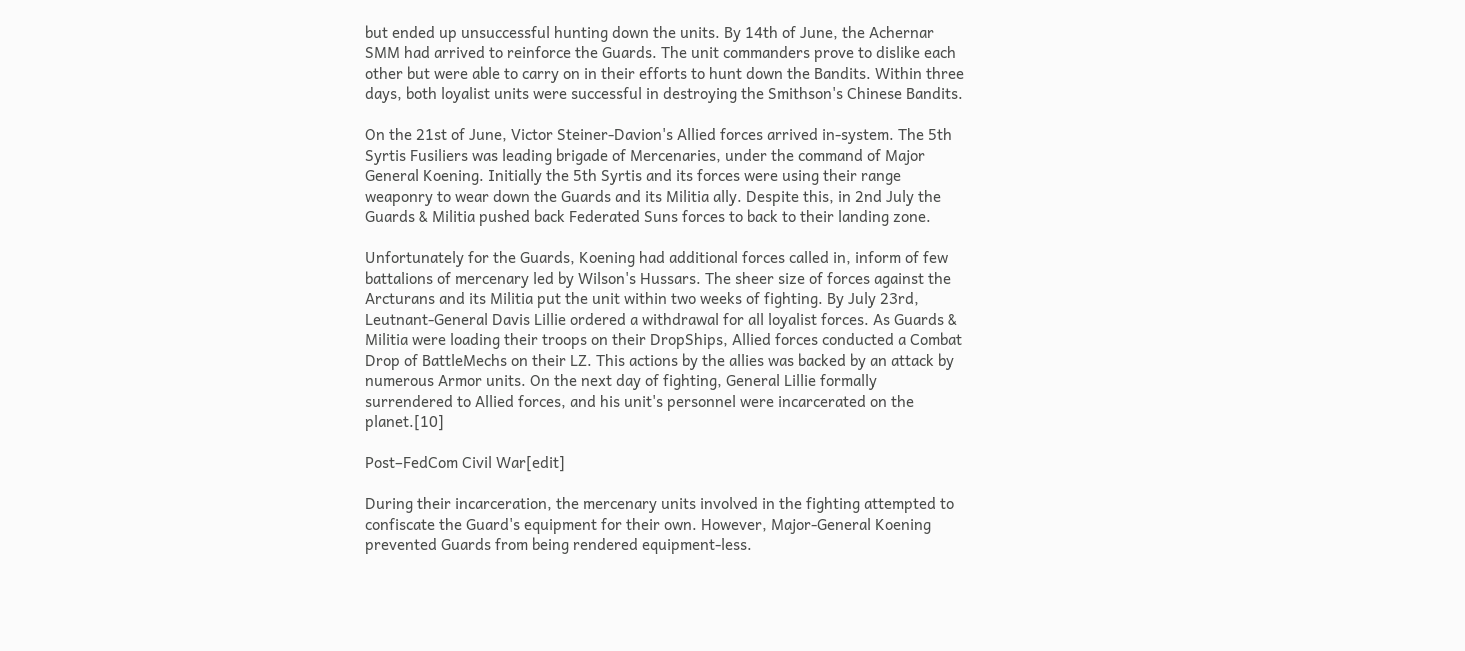but ended up unsuccessful hunting down the units. By 14th of June, the Achernar SMM had arrived to reinforce the Guards. The unit commanders prove to dislike each other but were able to carry on in their efforts to hunt down the Bandits. Within three days, both loyalist units were successful in destroying the Smithson's Chinese Bandits.

On the 21st of June, Victor Steiner-Davion's Allied forces arrived in-system. The 5th Syrtis Fusiliers was leading brigade of Mercenaries, under the command of Major General Koening. Initially the 5th Syrtis and its forces were using their range weaponry to wear down the Guards and its Militia ally. Despite this, in 2nd July the Guards & Militia pushed back Federated Suns forces to back to their landing zone.

Unfortunately for the Guards, Koening had additional forces called in, inform of few battalions of mercenary led by Wilson's Hussars. The sheer size of forces against the Arcturans and its Militia put the unit within two weeks of fighting. By July 23rd, Leutnant-General Davis Lillie ordered a withdrawal for all loyalist forces. As Guards & Militia were loading their troops on their DropShips, Allied forces conducted a Combat Drop of BattleMechs on their LZ. This actions by the allies was backed by an attack by numerous Armor units. On the next day of fighting, General Lillie formally surrendered to Allied forces, and his unit's personnel were incarcerated on the planet.[10]

Post–FedCom Civil War[edit]

During their incarceration, the mercenary units involved in the fighting attempted to confiscate the Guard's equipment for their own. However, Major-General Koening prevented Guards from being rendered equipment-less.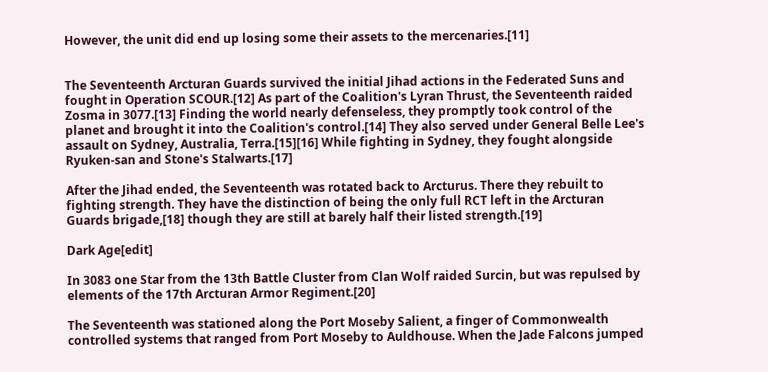However, the unit did end up losing some their assets to the mercenaries.[11]


The Seventeenth Arcturan Guards survived the initial Jihad actions in the Federated Suns and fought in Operation SCOUR.[12] As part of the Coalition's Lyran Thrust, the Seventeenth raided Zosma in 3077.[13] Finding the world nearly defenseless, they promptly took control of the planet and brought it into the Coalition's control.[14] They also served under General Belle Lee's assault on Sydney, Australia, Terra.[15][16] While fighting in Sydney, they fought alongside Ryuken-san and Stone's Stalwarts.[17]

After the Jihad ended, the Seventeenth was rotated back to Arcturus. There they rebuilt to fighting strength. They have the distinction of being the only full RCT left in the Arcturan Guards brigade,[18] though they are still at barely half their listed strength.[19]

Dark Age[edit]

In 3083 one Star from the 13th Battle Cluster from Clan Wolf raided Surcin, but was repulsed by elements of the 17th Arcturan Armor Regiment.[20]

The Seventeenth was stationed along the Port Moseby Salient, a finger of Commonwealth controlled systems that ranged from Port Moseby to Auldhouse. When the Jade Falcons jumped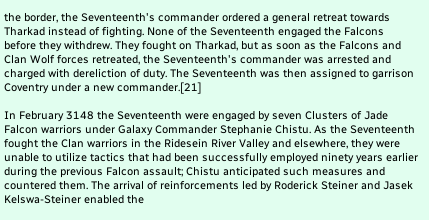the border, the Seventeenth's commander ordered a general retreat towards Tharkad instead of fighting. None of the Seventeenth engaged the Falcons before they withdrew. They fought on Tharkad, but as soon as the Falcons and Clan Wolf forces retreated, the Seventeenth's commander was arrested and charged with dereliction of duty. The Seventeenth was then assigned to garrison Coventry under a new commander.[21]

In February 3148 the Seventeenth were engaged by seven Clusters of Jade Falcon warriors under Galaxy Commander Stephanie Chistu. As the Seventeenth fought the Clan warriors in the Ridesein River Valley and elsewhere, they were unable to utilize tactics that had been successfully employed ninety years earlier during the previous Falcon assault; Chistu anticipated such measures and countered them. The arrival of reinforcements led by Roderick Steiner and Jasek Kelswa-Steiner enabled the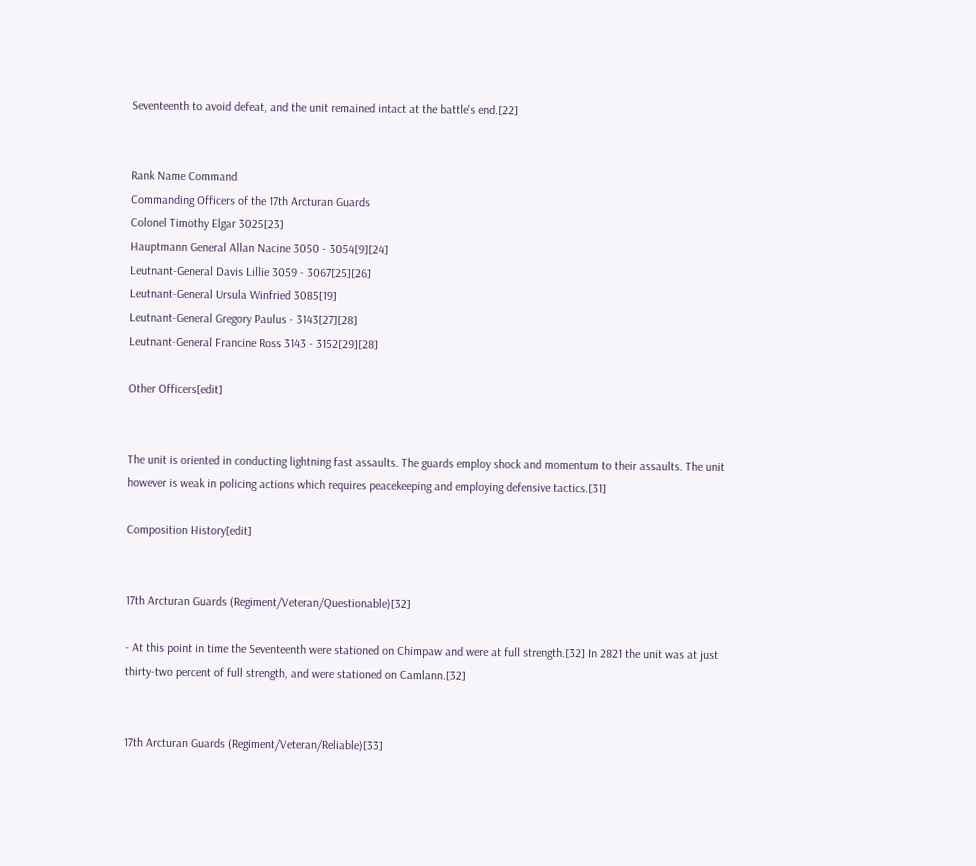Seventeenth to avoid defeat, and the unit remained intact at the battle's end.[22]


Rank Name Command
Commanding Officers of the 17th Arcturan Guards
Colonel Timothy Elgar 3025[23]
Hauptmann General Allan Nacine 3050 - 3054[9][24]
Leutnant-General Davis Lillie 3059 - 3067[25][26]
Leutnant-General Ursula Winfried 3085[19]
Leutnant-General Gregory Paulus - 3143[27][28]
Leutnant-General Francine Ross 3143 - 3152[29][28]

Other Officers[edit]


The unit is oriented in conducting lightning fast assaults. The guards employ shock and momentum to their assaults. The unit however is weak in policing actions which requires peacekeeping and employing defensive tactics.[31]

Composition History[edit]


17th Arcturan Guards (Regiment/Veteran/Questionable)[32]

- At this point in time the Seventeenth were stationed on Chimpaw and were at full strength.[32] In 2821 the unit was at just thirty-two percent of full strength, and were stationed on Camlann.[32]


17th Arcturan Guards (Regiment/Veteran/Reliable)[33]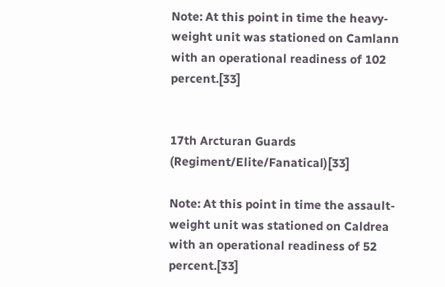Note: At this point in time the heavy-weight unit was stationed on Camlann with an operational readiness of 102 percent.[33]


17th Arcturan Guards (Regiment/Elite/Fanatical)[33]

Note: At this point in time the assault-weight unit was stationed on Caldrea with an operational readiness of 52 percent.[33]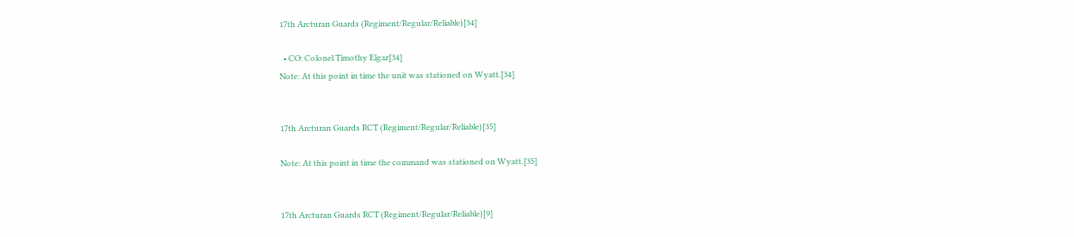17th Arcturan Guards (Regiment/Regular/Reliable)[34]

  • CO: Colonel Timothy Elgar[34]
Note: At this point in time the unit was stationed on Wyatt.[34]


17th Arcturan Guards RCT (Regiment/Regular/Reliable)[35]

Note: At this point in time the command was stationed on Wyatt.[35]


17th Arcturan Guards RCT (Regiment/Regular/Reliable)[9]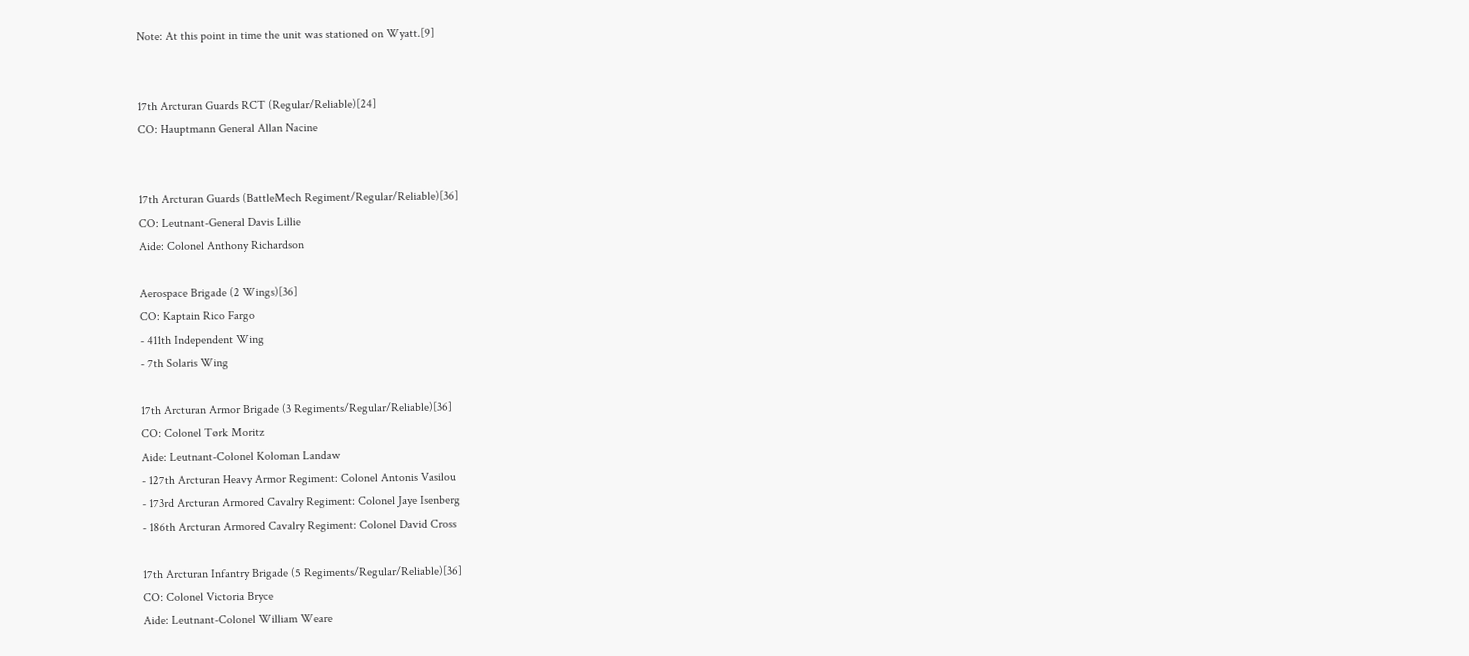Note: At this point in time the unit was stationed on Wyatt.[9]


17th Arcturan Guards RCT (Regular/Reliable)[24]
CO: Hauptmann General Allan Nacine


17th Arcturan Guards (BattleMech Regiment/Regular/Reliable)[36]
CO: Leutnant-General Davis Lillie
Aide: Colonel Anthony Richardson

Aerospace Brigade (2 Wings)[36]
CO: Kaptain Rico Fargo
- 411th Independent Wing
- 7th Solaris Wing

17th Arcturan Armor Brigade (3 Regiments/Regular/Reliable)[36]
CO: Colonel Tørk Moritz
Aide: Leutnant-Colonel Koloman Landaw
- 127th Arcturan Heavy Armor Regiment: Colonel Antonis Vasilou
- 173rd Arcturan Armored Cavalry Regiment: Colonel Jaye Isenberg
- 186th Arcturan Armored Cavalry Regiment: Colonel David Cross

17th Arcturan Infantry Brigade (5 Regiments/Regular/Reliable)[36]
CO: Colonel Victoria Bryce
Aide: Leutnant-Colonel William Weare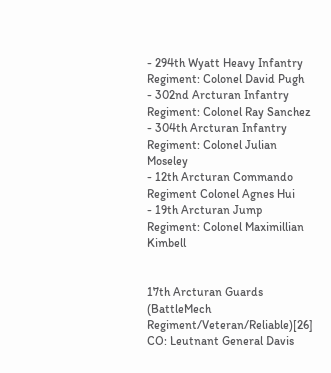- 294th Wyatt Heavy Infantry Regiment: Colonel David Pugh
- 302nd Arcturan Infantry Regiment: Colonel Ray Sanchez
- 304th Arcturan Infantry Regiment: Colonel Julian Moseley
- 12th Arcturan Commando Regiment Colonel Agnes Hui
- 19th Arcturan Jump Regiment: Colonel Maximillian Kimbell


17th Arcturan Guards (BattleMech Regiment/Veteran/Reliable)[26]
CO: Leutnant General Davis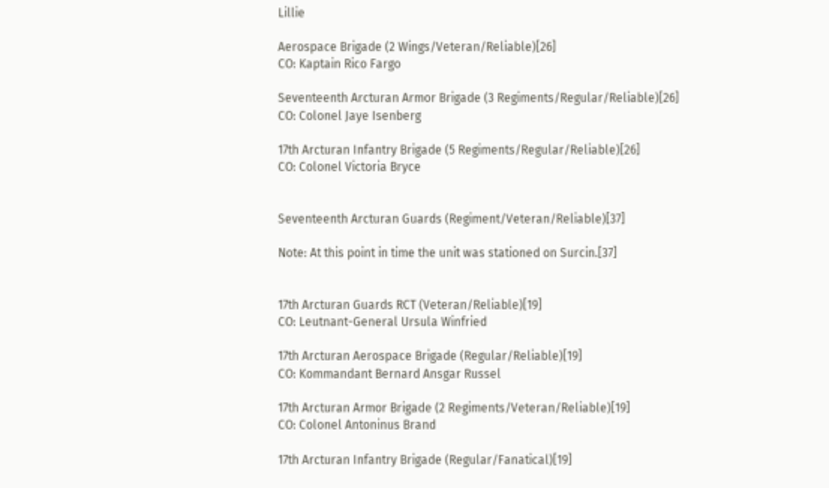Lillie

Aerospace Brigade (2 Wings/Veteran/Reliable)[26]
CO: Kaptain Rico Fargo

Seventeenth Arcturan Armor Brigade (3 Regiments/Regular/Reliable)[26]
CO: Colonel Jaye Isenberg

17th Arcturan Infantry Brigade (5 Regiments/Regular/Reliable)[26]
CO: Colonel Victoria Bryce


Seventeenth Arcturan Guards (Regiment/Veteran/Reliable)[37]

Note: At this point in time the unit was stationed on Surcin.[37]


17th Arcturan Guards RCT (Veteran/Reliable)[19]
CO: Leutnant-General Ursula Winfried

17th Arcturan Aerospace Brigade (Regular/Reliable)[19]
CO: Kommandant Bernard Ansgar Russel

17th Arcturan Armor Brigade (2 Regiments/Veteran/Reliable)[19]
CO: Colonel Antoninus Brand

17th Arcturan Infantry Brigade (Regular/Fanatical)[19]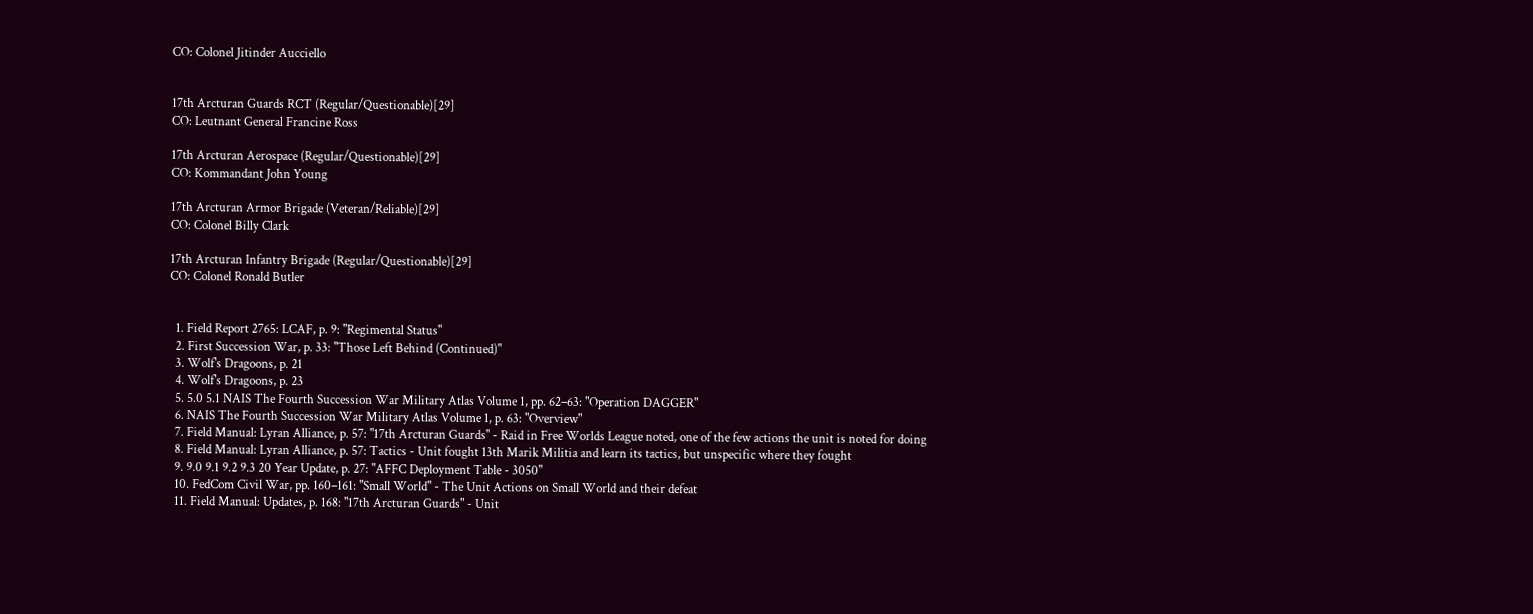CO: Colonel Jitinder Aucciello


17th Arcturan Guards RCT (Regular/Questionable)[29]
CO: Leutnant General Francine Ross

17th Arcturan Aerospace (Regular/Questionable)[29]
CO: Kommandant John Young

17th Arcturan Armor Brigade (Veteran/Reliable)[29]
CO: Colonel Billy Clark

17th Arcturan Infantry Brigade (Regular/Questionable)[29]
CO: Colonel Ronald Butler


  1. Field Report 2765: LCAF, p. 9: "Regimental Status"
  2. First Succession War, p. 33: "Those Left Behind (Continued)"
  3. Wolf's Dragoons, p. 21
  4. Wolf's Dragoons, p. 23
  5. 5.0 5.1 NAIS The Fourth Succession War Military Atlas Volume 1, pp. 62–63: "Operation DAGGER"
  6. NAIS The Fourth Succession War Military Atlas Volume 1, p. 63: "Overview"
  7. Field Manual: Lyran Alliance, p. 57: "17th Arcturan Guards" - Raid in Free Worlds League noted, one of the few actions the unit is noted for doing
  8. Field Manual: Lyran Alliance, p. 57: Tactics - Unit fought 13th Marik Militia and learn its tactics, but unspecific where they fought
  9. 9.0 9.1 9.2 9.3 20 Year Update, p. 27: "AFFC Deployment Table - 3050"
  10. FedCom Civil War, pp. 160–161: "Small World" - The Unit Actions on Small World and their defeat
  11. Field Manual: Updates, p. 168: "17th Arcturan Guards" - Unit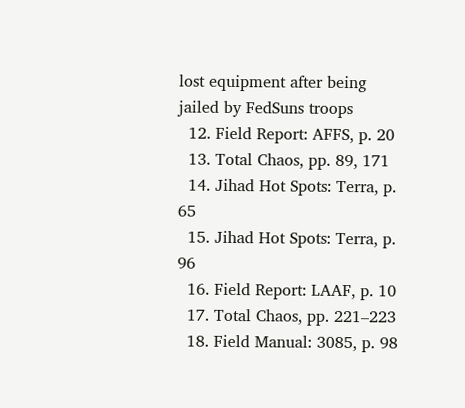lost equipment after being jailed by FedSuns troops
  12. Field Report: AFFS, p. 20
  13. Total Chaos, pp. 89, 171
  14. Jihad Hot Spots: Terra, p. 65
  15. Jihad Hot Spots: Terra, p. 96
  16. Field Report: LAAF, p. 10
  17. Total Chaos, pp. 221–223
  18. Field Manual: 3085, p. 98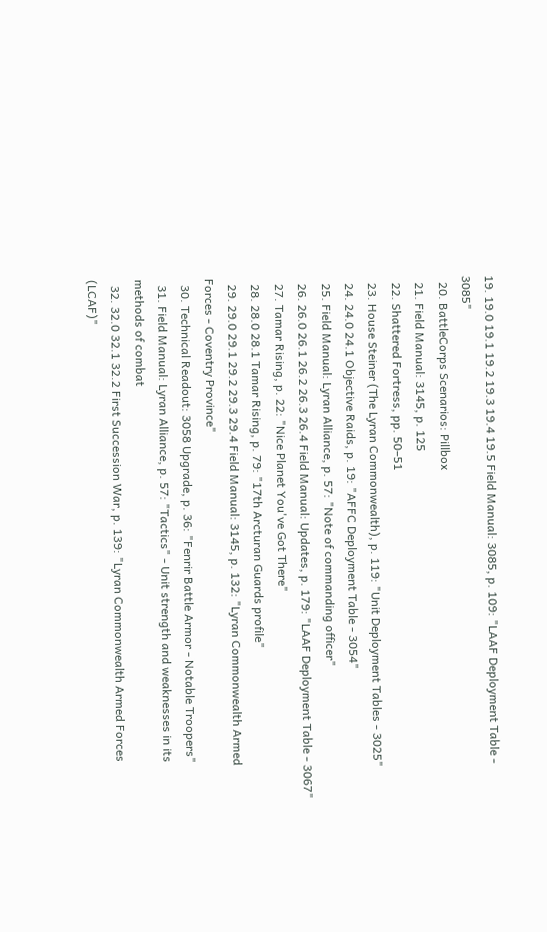19. 19.0 19.1 19.2 19.3 19.4 19.5 Field Manual: 3085, p. 109: "LAAF Deployment Table - 3085"
  20. BattleCorps Scenarios: Pillbox
  21. Field Manual: 3145, p. 125
  22. Shattered Fortress, pp. 50–51
  23. House Steiner (The Lyran Commonwealth), p. 119: "Unit Deployment Tables - 3025"
  24. 24.0 24.1 Objective Raids, p. 19: "AFFC Deployment Table - 3054"
  25. Field Manual: Lyran Alliance, p. 57: "Note of commanding officer"
  26. 26.0 26.1 26.2 26.3 26.4 Field Manual: Updates, p. 179: "LAAF Deployment Table - 3067"
  27. Tamar Rising, p. 22: "Nice Planet You've Got There"
  28. 28.0 28.1 Tamar Rising, p. 79: "17th Arcturan Guards profile"
  29. 29.0 29.1 29.2 29.3 29.4 Field Manual: 3145, p. 132: "Lyran Commonwealth Armed Forces - Coventry Province"
  30. Technical Readout: 3058 Upgrade, p. 36: "Fenrir Battle Armor - Notable Troopers"
  31. Field Manual: Lyran Alliance, p. 57: "Tactics" - Unit strength and weaknesses in its methods of combat
  32. 32.0 32.1 32.2 First Succession War, p. 139: "Lyran Commonwealth Armed Forces (LCAF)"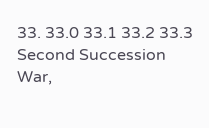33. 33.0 33.1 33.2 33.3 Second Succession War,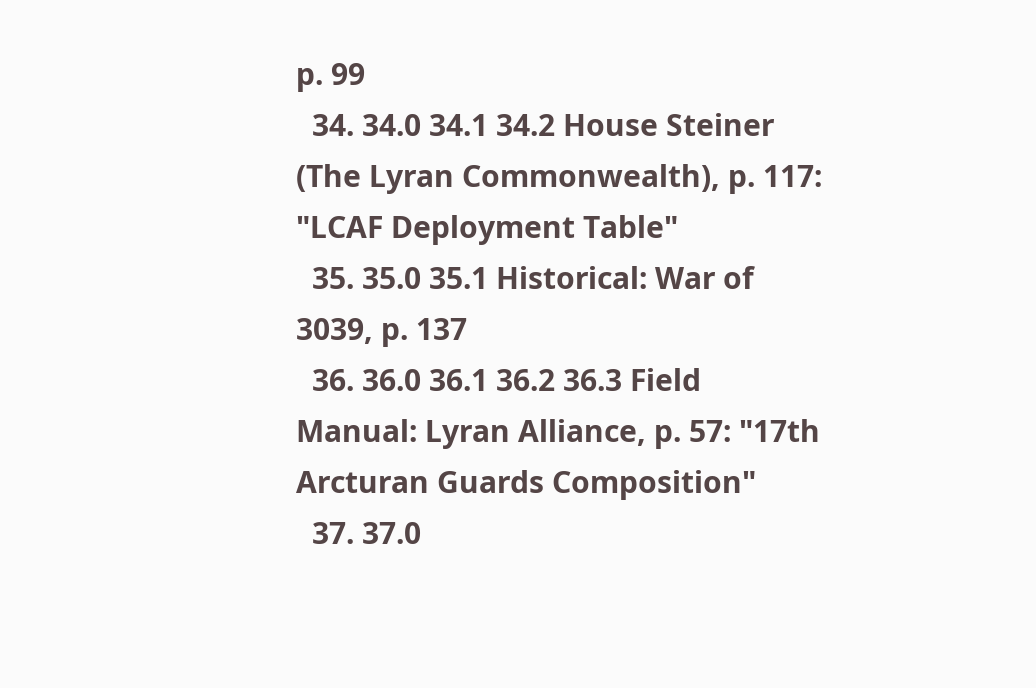p. 99
  34. 34.0 34.1 34.2 House Steiner (The Lyran Commonwealth), p. 117: "LCAF Deployment Table"
  35. 35.0 35.1 Historical: War of 3039, p. 137
  36. 36.0 36.1 36.2 36.3 Field Manual: Lyran Alliance, p. 57: "17th Arcturan Guards Composition"
  37. 37.0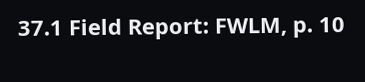37.1 Field Report: FWLM, p. 10